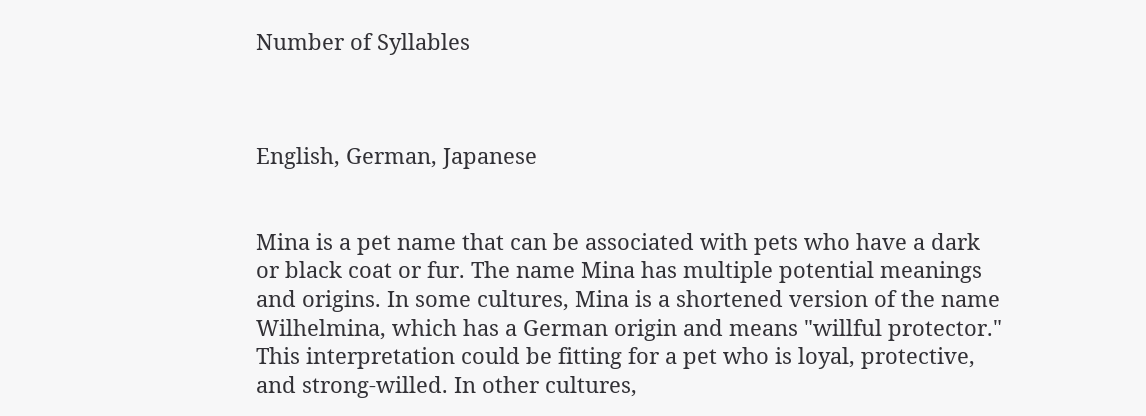Number of Syllables



English, German, Japanese


Mina is a pet name that can be associated with pets who have a dark or black coat or fur. The name Mina has multiple potential meanings and origins. In some cultures, Mina is a shortened version of the name Wilhelmina, which has a German origin and means "willful protector." This interpretation could be fitting for a pet who is loyal, protective, and strong-willed. In other cultures,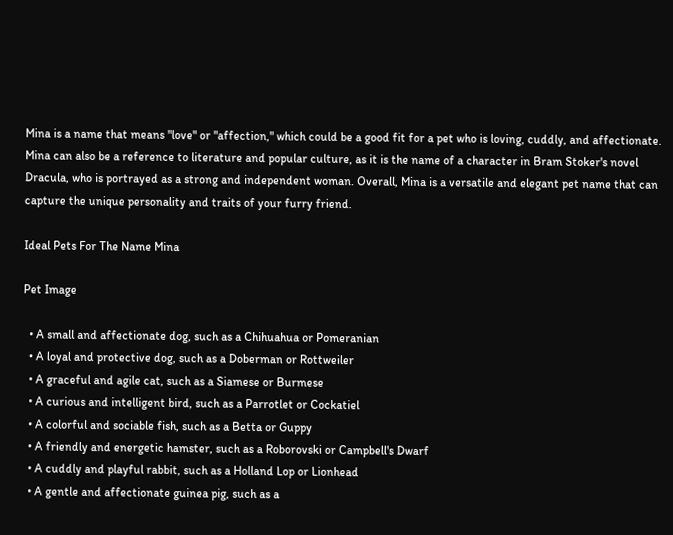Mina is a name that means "love" or "affection," which could be a good fit for a pet who is loving, cuddly, and affectionate. Mina can also be a reference to literature and popular culture, as it is the name of a character in Bram Stoker's novel Dracula, who is portrayed as a strong and independent woman. Overall, Mina is a versatile and elegant pet name that can capture the unique personality and traits of your furry friend.

Ideal Pets For The Name Mina

Pet Image

  • A small and affectionate dog, such as a Chihuahua or Pomeranian
  • A loyal and protective dog, such as a Doberman or Rottweiler
  • A graceful and agile cat, such as a Siamese or Burmese
  • A curious and intelligent bird, such as a Parrotlet or Cockatiel
  • A colorful and sociable fish, such as a Betta or Guppy
  • A friendly and energetic hamster, such as a Roborovski or Campbell's Dwarf
  • A cuddly and playful rabbit, such as a Holland Lop or Lionhead
  • A gentle and affectionate guinea pig, such as a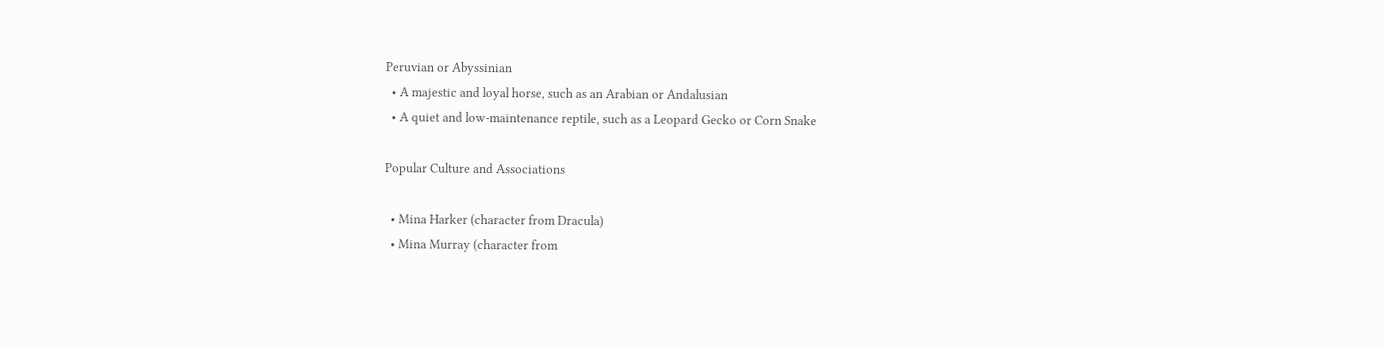Peruvian or Abyssinian
  • A majestic and loyal horse, such as an Arabian or Andalusian
  • A quiet and low-maintenance reptile, such as a Leopard Gecko or Corn Snake

Popular Culture and Associations

  • Mina Harker (character from Dracula)
  • Mina Murray (character from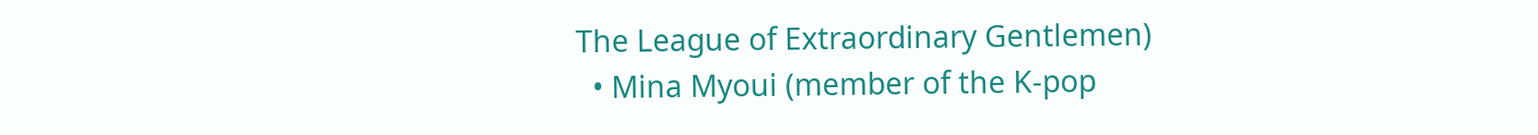The League of Extraordinary Gentlemen)
  • Mina Myoui (member of the K-pop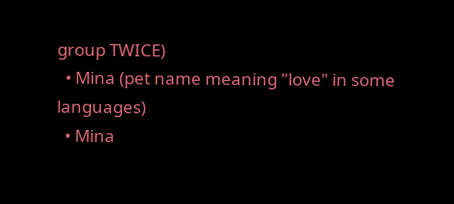group TWICE)
  • Mina (pet name meaning "love" in some languages)
  • Mina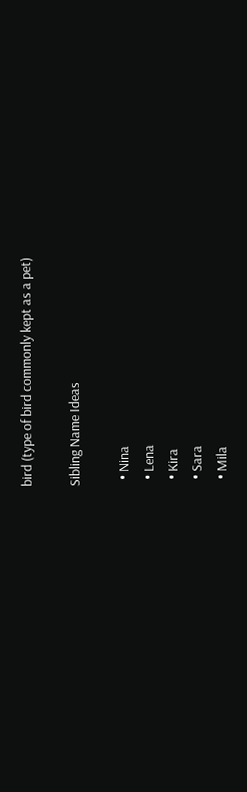bird (type of bird commonly kept as a pet)

Sibling Name Ideas

  • Nina
  • Lena
  • Kira
  • Sara
  • Mila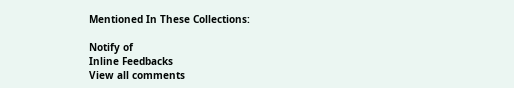Mentioned In These Collections:

Notify of
Inline Feedbacks
View all comments